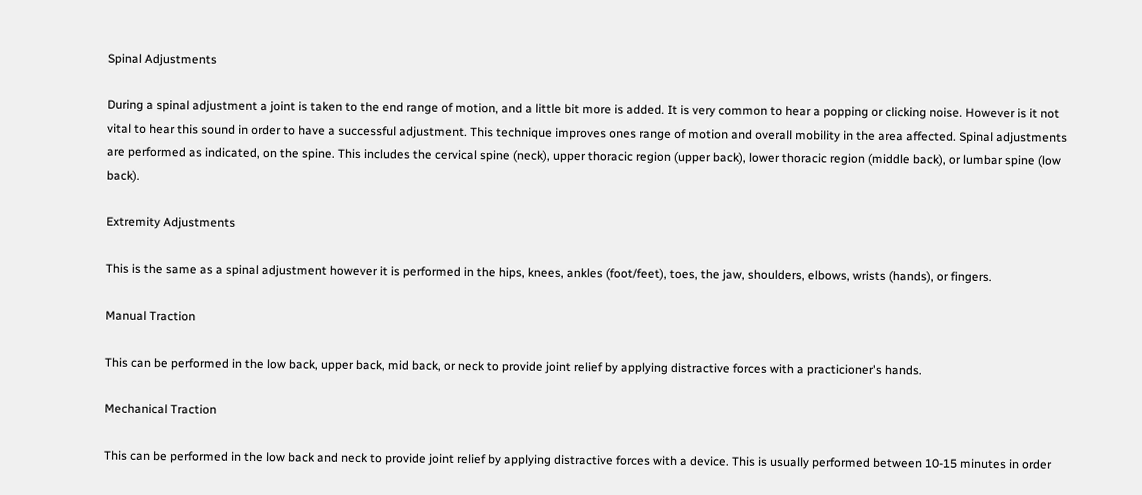Spinal Adjustments

During a spinal adjustment a joint is taken to the end range of motion, and a little bit more is added. It is very common to hear a popping or clicking noise. However is it not vital to hear this sound in order to have a successful adjustment. This technique improves ones range of motion and overall mobility in the area affected. Spinal adjustments are performed as indicated, on the spine. This includes the cervical spine (neck), upper thoracic region (upper back), lower thoracic region (middle back), or lumbar spine (low back).

Extremity Adjustments

This is the same as a spinal adjustment however it is performed in the hips, knees, ankles (foot/feet), toes, the jaw, shoulders, elbows, wrists (hands), or fingers.

Manual Traction

This can be performed in the low back, upper back, mid back, or neck to provide joint relief by applying distractive forces with a practicioner's hands.

Mechanical Traction

This can be performed in the low back and neck to provide joint relief by applying distractive forces with a device. This is usually performed between 10-15 minutes in order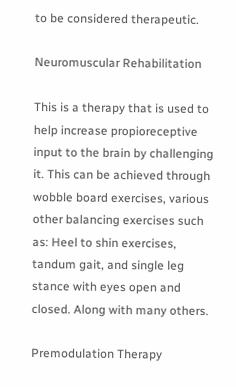to be considered therapeutic.

Neuromuscular Rehabilitation

This is a therapy that is used to help increase propioreceptive input to the brain by challenging it. This can be achieved through wobble board exercises, various other balancing exercises such as: Heel to shin exercises, tandum gait, and single leg stance with eyes open and closed. Along with many others.

Premodulation Therapy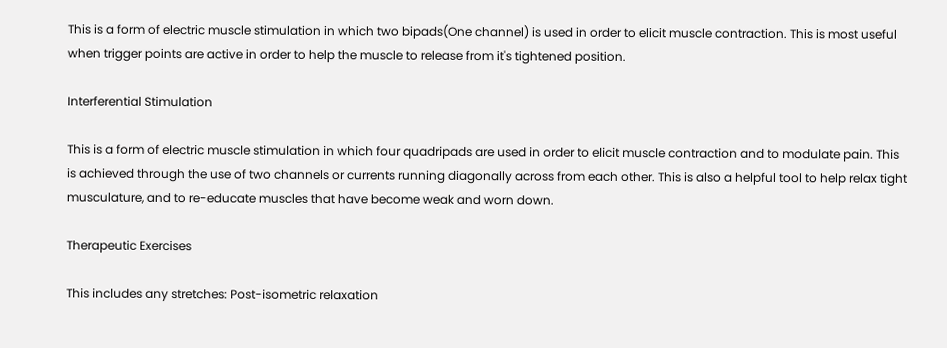This is a form of electric muscle stimulation in which two bipads(One channel) is used in order to elicit muscle contraction. This is most useful when trigger points are active in order to help the muscle to release from it's tightened position.

Interferential Stimulation

This is a form of electric muscle stimulation in which four quadripads are used in order to elicit muscle contraction and to modulate pain. This is achieved through the use of two channels or currents running diagonally across from each other. This is also a helpful tool to help relax tight musculature, and to re-educate muscles that have become weak and worn down.

Therapeutic Exercises

This includes any stretches: Post-isometric relaxation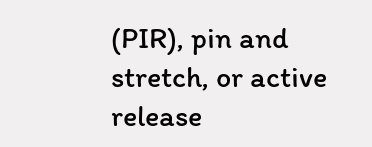(PIR), pin and stretch, or active release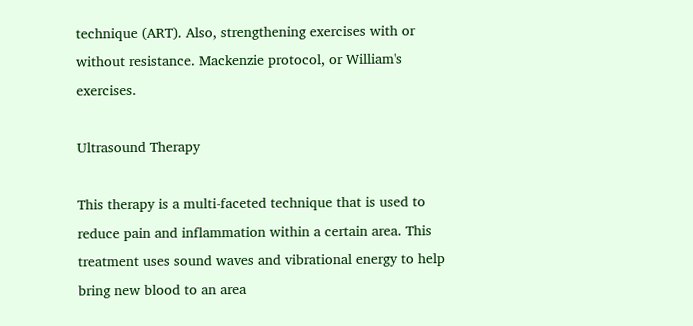technique (ART). Also, strengthening exercises with or without resistance. Mackenzie protocol, or William's exercises.

Ultrasound Therapy

This therapy is a multi-faceted technique that is used to reduce pain and inflammation within a certain area. This treatment uses sound waves and vibrational energy to help bring new blood to an area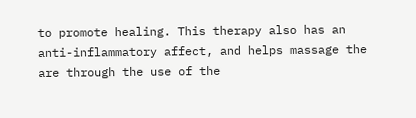to promote healing. This therapy also has an anti-inflammatory affect, and helps massage the are through the use of the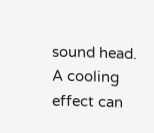sound head. A cooling effect can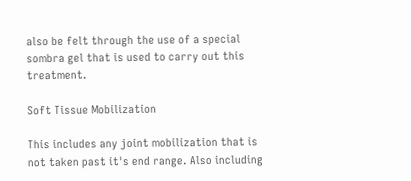also be felt through the use of a special sombra gel that is used to carry out this treatment.

Soft Tissue Mobilization

This includes any joint mobilization that is not taken past it's end range. Also including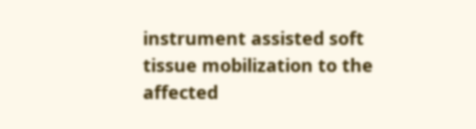instrument assisted soft tissue mobilization to the affected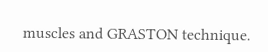muscles and GRASTON technique.